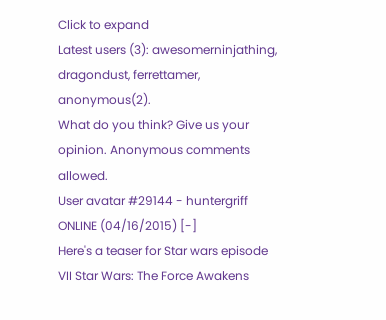Click to expand
Latest users (3): awesomerninjathing, dragondust, ferrettamer, anonymous(2).
What do you think? Give us your opinion. Anonymous comments allowed.
User avatar #29144 - huntergriff ONLINE (04/16/2015) [-]
Here's a teaser for Star wars episode VII Star Wars: The Force Awakens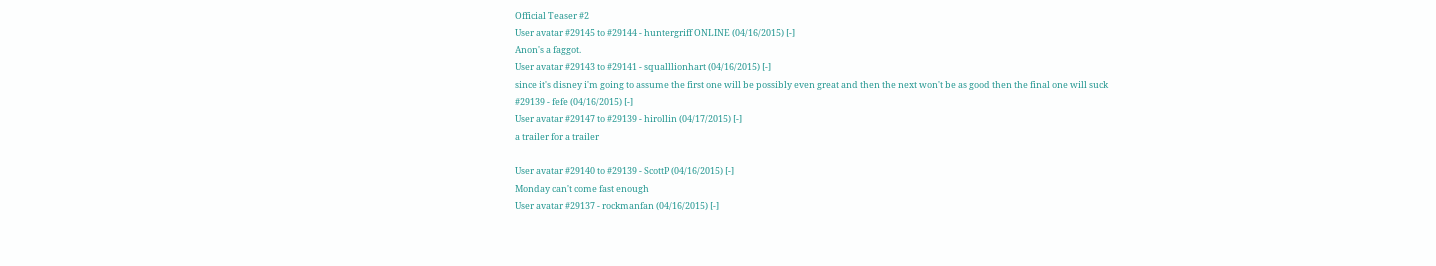Official Teaser #2
User avatar #29145 to #29144 - huntergriff ONLINE (04/16/2015) [-]
Anon's a faggot.
User avatar #29143 to #29141 - squalllionhart (04/16/2015) [-]
since it's disney i'm going to assume the first one will be possibly even great and then the next won't be as good then the final one will suck
#29139 - fefe (04/16/2015) [-]
User avatar #29147 to #29139 - hirollin (04/17/2015) [-]
a trailer for a trailer

User avatar #29140 to #29139 - ScottP (04/16/2015) [-]
Monday can't come fast enough
User avatar #29137 - rockmanfan (04/16/2015) [-]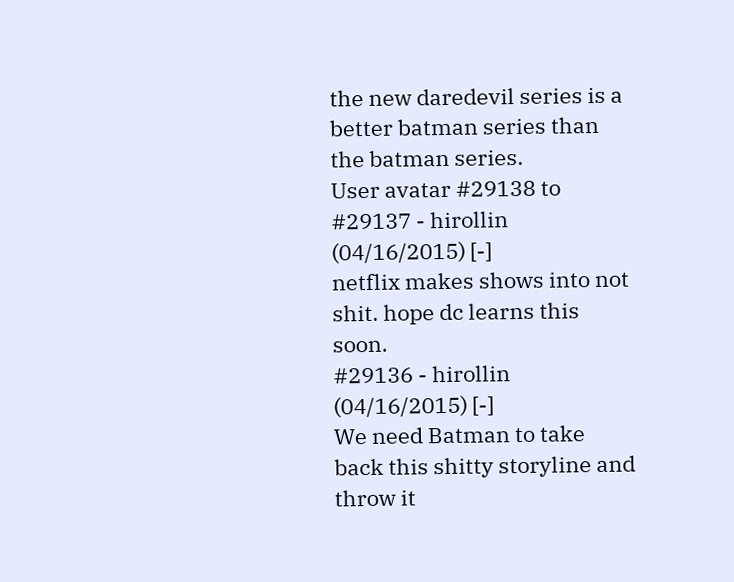the new daredevil series is a better batman series than the batman series.
User avatar #29138 to #29137 - hirollin (04/16/2015) [-]
netflix makes shows into not shit. hope dc learns this soon.
#29136 - hirollin (04/16/2015) [-]
We need Batman to take back this shitty storyline and throw it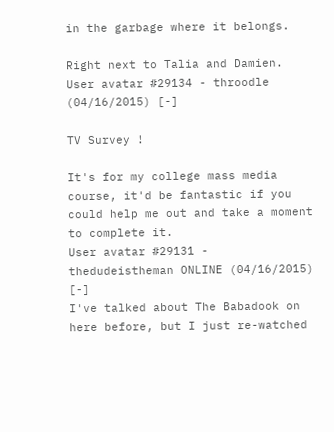in the garbage where it belongs.

Right next to Talia and Damien.
User avatar #29134 - throodle (04/16/2015) [-]

TV Survey !

It's for my college mass media course, it'd be fantastic if you could help me out and take a moment to complete it.
User avatar #29131 - thedudeistheman ONLINE (04/16/2015) [-]
I've talked about The Babadook on here before, but I just re-watched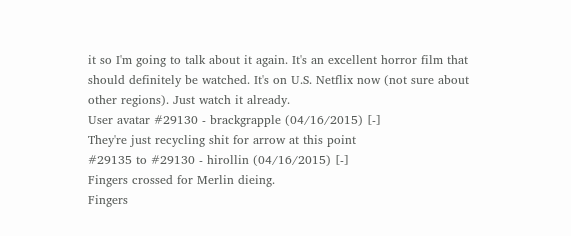it so I'm going to talk about it again. It's an excellent horror film that should definitely be watched. It's on U.S. Netflix now (not sure about other regions). Just watch it already.
User avatar #29130 - brackgrapple (04/16/2015) [-]
They're just recycling shit for arrow at this point
#29135 to #29130 - hirollin (04/16/2015) [-]
Fingers crossed for Merlin dieing.
Fingers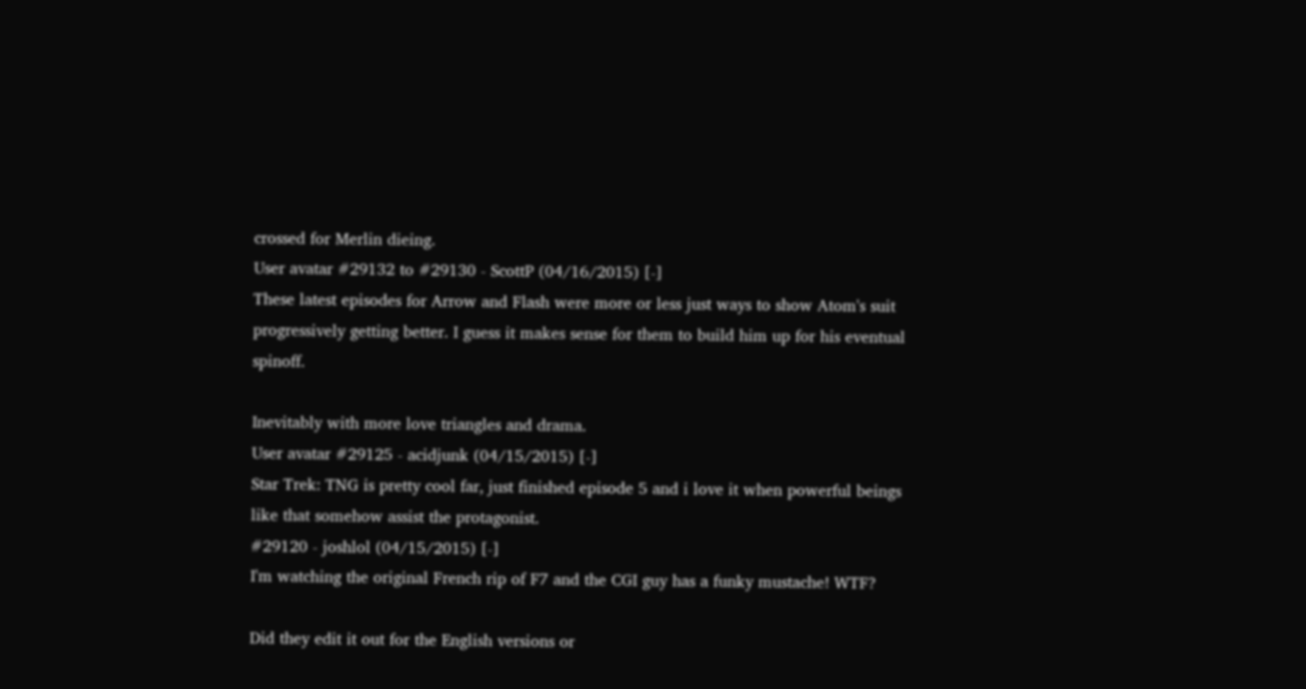crossed for Merlin dieing.
User avatar #29132 to #29130 - ScottP (04/16/2015) [-]
These latest episodes for Arrow and Flash were more or less just ways to show Atom's suit progressively getting better. I guess it makes sense for them to build him up for his eventual spinoff.

Inevitably with more love triangles and drama.
User avatar #29125 - acidjunk (04/15/2015) [-]
Star Trek: TNG is pretty cool far, just finished episode 5 and i love it when powerful beings like that somehow assist the protagonist.
#29120 - joshlol (04/15/2015) [-]
I'm watching the original French rip of F7 and the CGI guy has a funky mustache! WTF?

Did they edit it out for the English versions or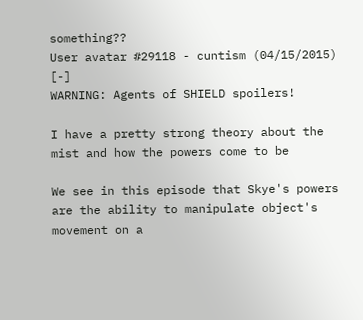something??
User avatar #29118 - cuntism (04/15/2015) [-]
WARNING: Agents of SHIELD spoilers!

I have a pretty strong theory about the mist and how the powers come to be

We see in this episode that Skye's powers are the ability to manipulate object's movement on a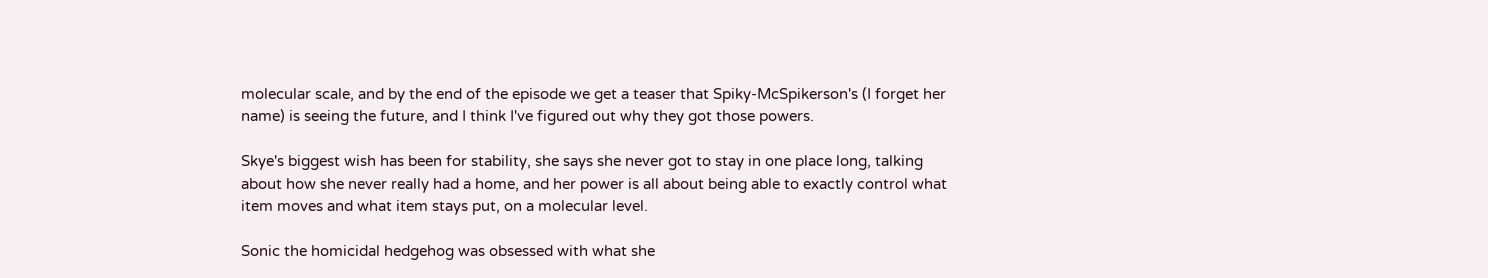molecular scale, and by the end of the episode we get a teaser that Spiky-McSpikerson's (I forget her name) is seeing the future, and I think I've figured out why they got those powers.

Skye's biggest wish has been for stability, she says she never got to stay in one place long, talking about how she never really had a home, and her power is all about being able to exactly control what item moves and what item stays put, on a molecular level.

Sonic the homicidal hedgehog was obsessed with what she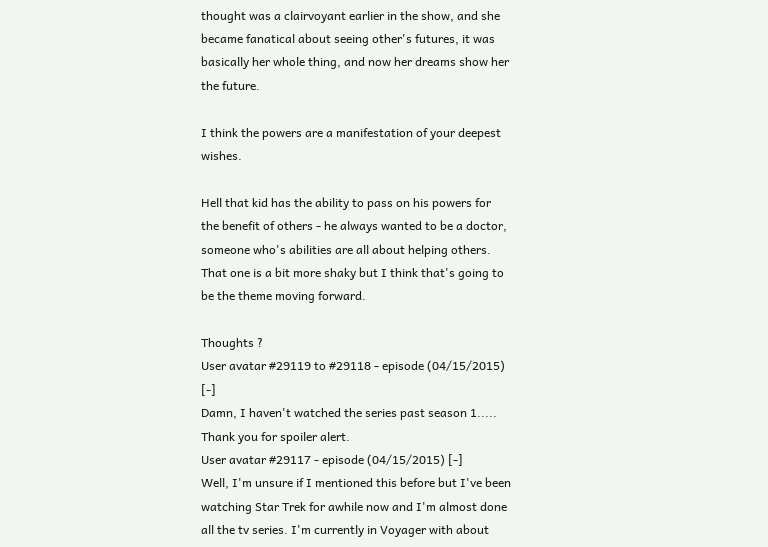thought was a clairvoyant earlier in the show, and she became fanatical about seeing other's futures, it was basically her whole thing, and now her dreams show her the future.

I think the powers are a manifestation of your deepest wishes.

Hell that kid has the ability to pass on his powers for the benefit of others - he always wanted to be a doctor, someone who's abilities are all about helping others. That one is a bit more shaky but I think that's going to be the theme moving forward.

Thoughts ?
User avatar #29119 to #29118 - episode (04/15/2015) [-]
Damn, I haven't watched the series past season 1..... Thank you for spoiler alert.
User avatar #29117 - episode (04/15/2015) [-]
Well, I'm unsure if I mentioned this before but I've been watching Star Trek for awhile now and I'm almost done all the tv series. I'm currently in Voyager with about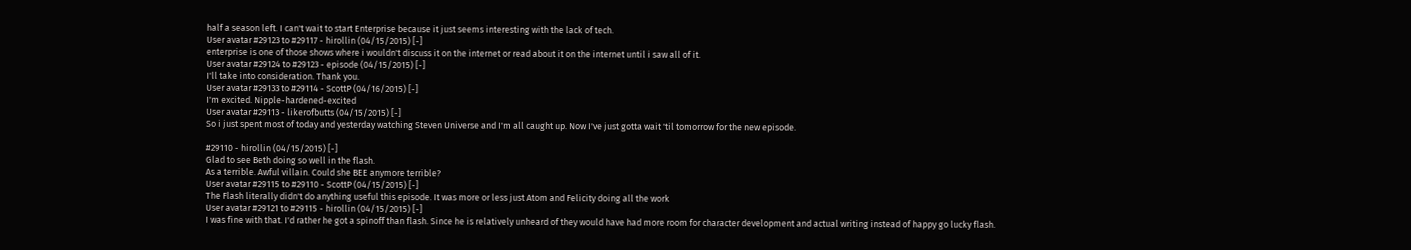half a season left. I can't wait to start Enterprise because it just seems interesting with the lack of tech.
User avatar #29123 to #29117 - hirollin (04/15/2015) [-]
enterprise is one of those shows where i wouldn't discuss it on the internet or read about it on the internet until i saw all of it.
User avatar #29124 to #29123 - episode (04/15/2015) [-]
I'll take into consideration. Thank you.
User avatar #29133 to #29114 - ScottP (04/16/2015) [-]
I'm excited. Nipple-hardened-excited
User avatar #29113 - likerofbutts (04/15/2015) [-]
So i just spent most of today and yesterday watching Steven Universe and I'm all caught up. Now I've just gotta wait 'til tomorrow for the new episode.

#29110 - hirollin (04/15/2015) [-]
Glad to see Beth doing so well in the flash.
As a terrible. Awful villain. Could she BEE anymore terrible?
User avatar #29115 to #29110 - ScottP (04/15/2015) [-]
The Flash literally didn't do anything useful this episode. It was more or less just Atom and Felicity doing all the work
User avatar #29121 to #29115 - hirollin (04/15/2015) [-]
I was fine with that. I'd rather he got a spinoff than flash. Since he is relatively unheard of they would have had more room for character development and actual writing instead of happy go lucky flash.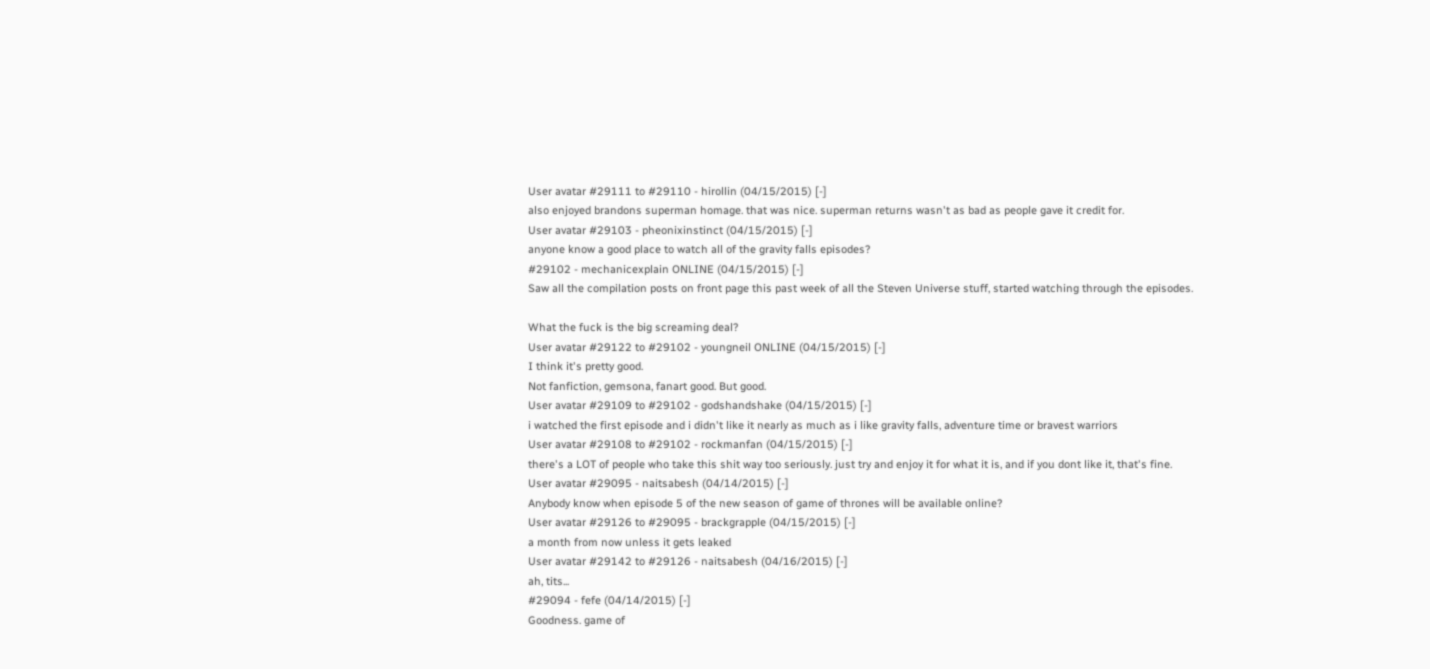User avatar #29111 to #29110 - hirollin (04/15/2015) [-]
also enjoyed brandons superman homage. that was nice. superman returns wasn't as bad as people gave it credit for.
User avatar #29103 - pheonixinstinct (04/15/2015) [-]
anyone know a good place to watch all of the gravity falls episodes?
#29102 - mechanicexplain ONLINE (04/15/2015) [-]
Saw all the compilation posts on front page this past week of all the Steven Universe stuff, started watching through the episodes.

What the fuck is the big screaming deal?
User avatar #29122 to #29102 - youngneil ONLINE (04/15/2015) [-]
I think it's pretty good.
Not fanfiction, gemsona, fanart good. But good.
User avatar #29109 to #29102 - godshandshake (04/15/2015) [-]
i watched the first episode and i didn't like it nearly as much as i like gravity falls, adventure time or bravest warriors
User avatar #29108 to #29102 - rockmanfan (04/15/2015) [-]
there's a LOT of people who take this shit way too seriously. just try and enjoy it for what it is, and if you dont like it, that's fine.
User avatar #29095 - naitsabesh (04/14/2015) [-]
Anybody know when episode 5 of the new season of game of thrones will be available online?
User avatar #29126 to #29095 - brackgrapple (04/15/2015) [-]
a month from now unless it gets leaked
User avatar #29142 to #29126 - naitsabesh (04/16/2015) [-]
ah, tits...
#29094 - fefe (04/14/2015) [-]
Goodness. game of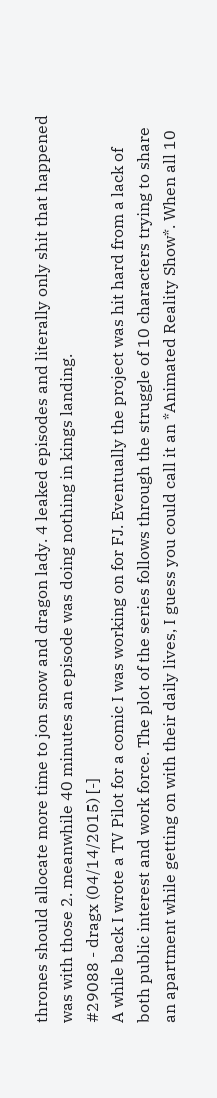thrones should allocate more time to jon snow and dragon lady. 4 leaked episodes and literally only shit that happened was with those 2. meanwhile 40 minutes an episode was doing nothing in kings landing.
#29088 - dragx (04/14/2015) [-]
A while back I wrote a TV Pilot for a comic I was working on for FJ. Eventually the project was hit hard from a lack of both public interest and work force. The plot of the series follows through the struggle of 10 characters trying to share an apartment while getting on with their daily lives, I guess you could call it an *Animated Reality Show*. When all 10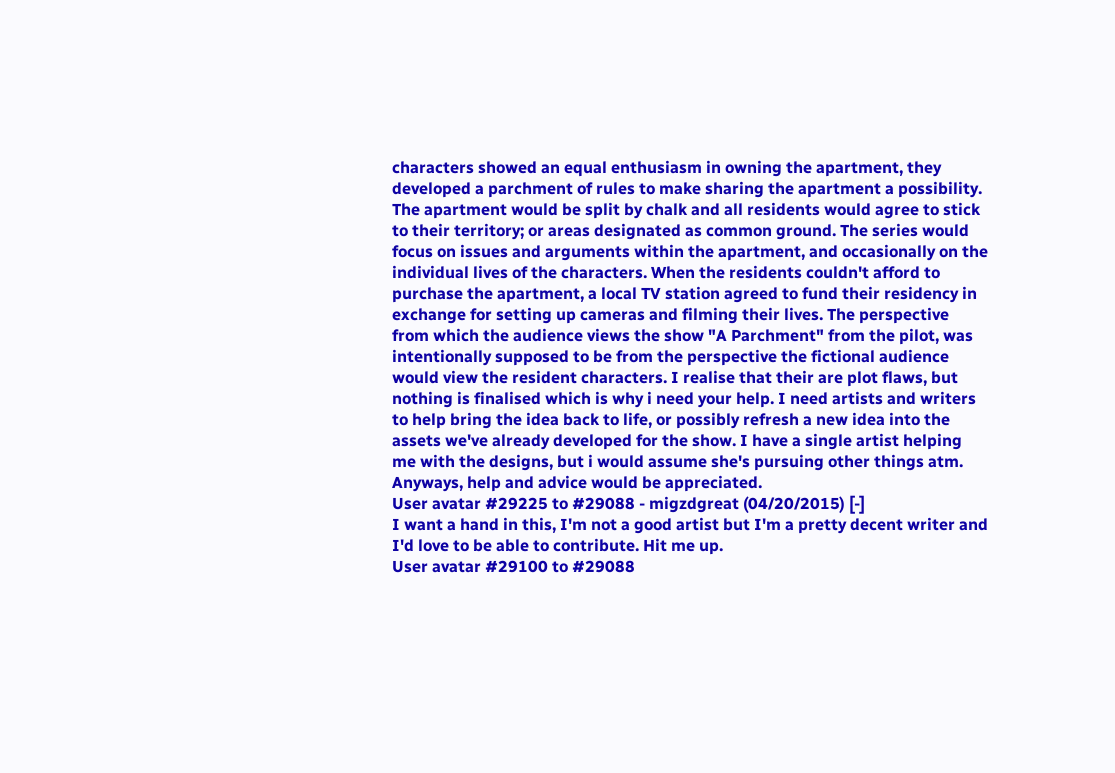characters showed an equal enthusiasm in owning the apartment, they developed a parchment of rules to make sharing the apartment a possibility. The apartment would be split by chalk and all residents would agree to stick to their territory; or areas designated as common ground. The series would focus on issues and arguments within the apartment, and occasionally on the individual lives of the characters. When the residents couldn't afford to purchase the apartment, a local TV station agreed to fund their residency in exchange for setting up cameras and filming their lives. The perspective from which the audience views the show "A Parchment" from the pilot, was intentionally supposed to be from the perspective the fictional audience would view the resident characters. I realise that their are plot flaws, but nothing is finalised which is why i need your help. I need artists and writers to help bring the idea back to life, or possibly refresh a new idea into the assets we've already developed for the show. I have a single artist helping me with the designs, but i would assume she's pursuing other things atm. Anyways, help and advice would be appreciated.
User avatar #29225 to #29088 - migzdgreat (04/20/2015) [-]
I want a hand in this, I'm not a good artist but I'm a pretty decent writer and I'd love to be able to contribute. Hit me up.
User avatar #29100 to #29088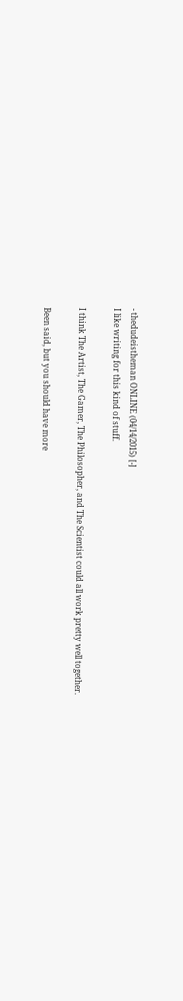- thedudeistheman ONLINE (04/14/2015) [-]
I like writing for this kind of stuff.

I think The Artist, The Gamer, The Philosopher, and The Scientist could all work pretty well together.

Been said, but you should have more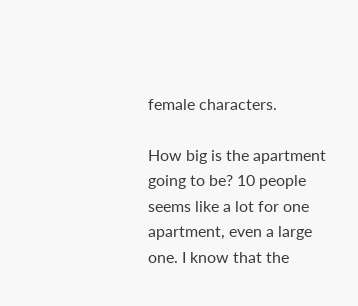female characters.

How big is the apartment going to be? 10 people seems like a lot for one apartment, even a large one. I know that the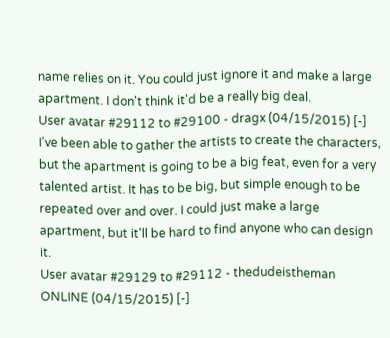name relies on it. You could just ignore it and make a large apartment. I don't think it'd be a really big deal.
User avatar #29112 to #29100 - dragx (04/15/2015) [-]
I've been able to gather the artists to create the characters, but the apartment is going to be a big feat, even for a very talented artist. It has to be big, but simple enough to be repeated over and over. I could just make a large apartment, but it'll be hard to find anyone who can design it.
User avatar #29129 to #29112 - thedudeistheman ONLINE (04/15/2015) [-]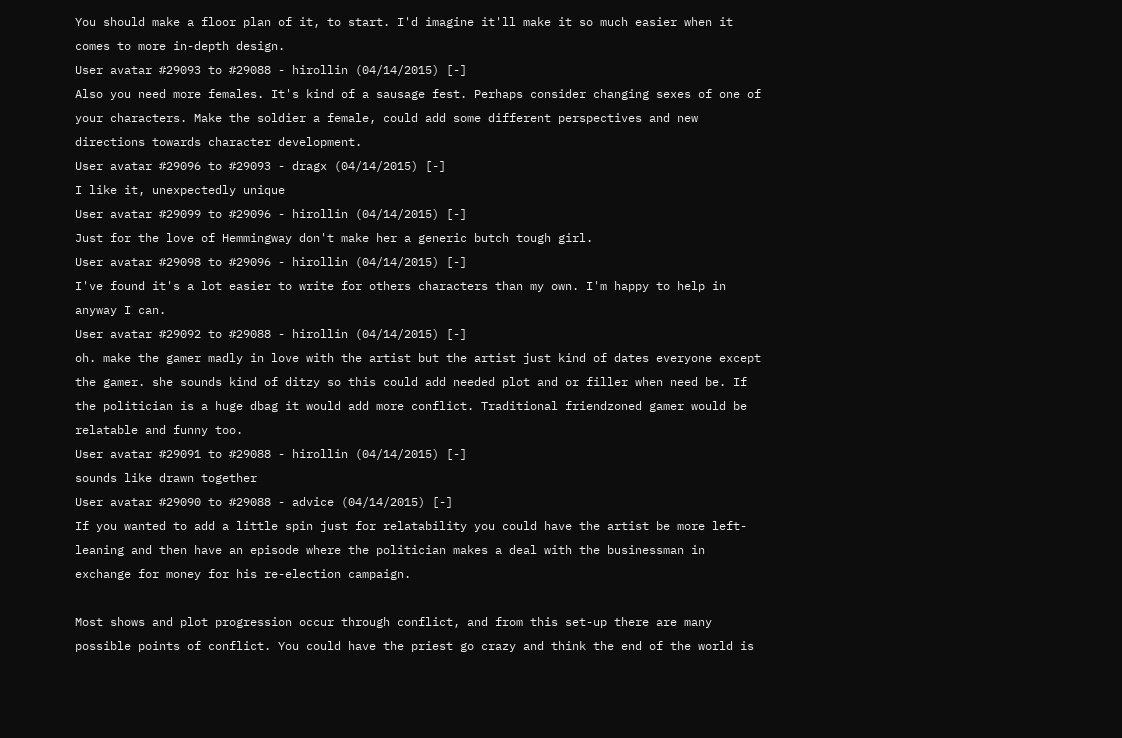You should make a floor plan of it, to start. I'd imagine it'll make it so much easier when it comes to more in-depth design.
User avatar #29093 to #29088 - hirollin (04/14/2015) [-]
Also you need more females. It's kind of a sausage fest. Perhaps consider changing sexes of one of your characters. Make the soldier a female, could add some different perspectives and new directions towards character development.
User avatar #29096 to #29093 - dragx (04/14/2015) [-]
I like it, unexpectedly unique
User avatar #29099 to #29096 - hirollin (04/14/2015) [-]
Just for the love of Hemmingway don't make her a generic butch tough girl.
User avatar #29098 to #29096 - hirollin (04/14/2015) [-]
I've found it's a lot easier to write for others characters than my own. I'm happy to help in anyway I can.
User avatar #29092 to #29088 - hirollin (04/14/2015) [-]
oh. make the gamer madly in love with the artist but the artist just kind of dates everyone except the gamer. she sounds kind of ditzy so this could add needed plot and or filler when need be. If the politician is a huge dbag it would add more conflict. Traditional friendzoned gamer would be relatable and funny too.
User avatar #29091 to #29088 - hirollin (04/14/2015) [-]
sounds like drawn together
User avatar #29090 to #29088 - advice (04/14/2015) [-]
If you wanted to add a little spin just for relatability you could have the artist be more left-leaning and then have an episode where the politician makes a deal with the businessman in exchange for money for his re-election campaign.

Most shows and plot progression occur through conflict, and from this set-up there are many possible points of conflict. You could have the priest go crazy and think the end of the world is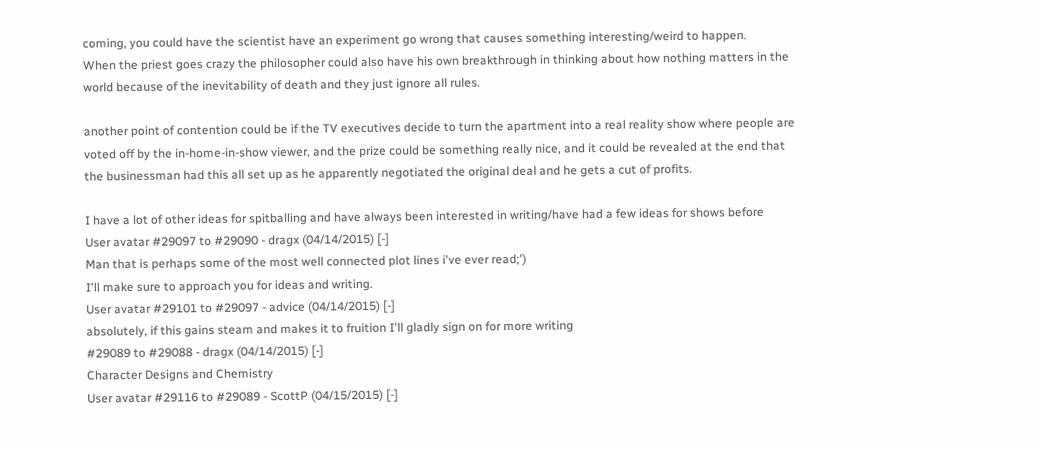coming, you could have the scientist have an experiment go wrong that causes something interesting/weird to happen.
When the priest goes crazy the philosopher could also have his own breakthrough in thinking about how nothing matters in the world because of the inevitability of death and they just ignore all rules.

another point of contention could be if the TV executives decide to turn the apartment into a real reality show where people are voted off by the in-home-in-show viewer, and the prize could be something really nice, and it could be revealed at the end that the businessman had this all set up as he apparently negotiated the original deal and he gets a cut of profits.

I have a lot of other ideas for spitballing and have always been interested in writing/have had a few ideas for shows before
User avatar #29097 to #29090 - dragx (04/14/2015) [-]
Man that is perhaps some of the most well connected plot lines i've ever read;')
I'll make sure to approach you for ideas and writing.
User avatar #29101 to #29097 - advice (04/14/2015) [-]
absolutely, if this gains steam and makes it to fruition I'll gladly sign on for more writing
#29089 to #29088 - dragx (04/14/2015) [-]
Character Designs and Chemistry
User avatar #29116 to #29089 - ScottP (04/15/2015) [-]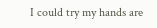I could try my hands are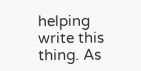helping write this thing. As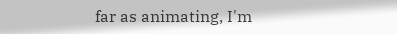far as animating, I'm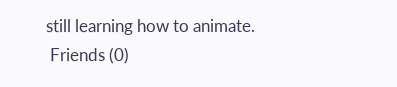still learning how to animate.
 Friends (0)